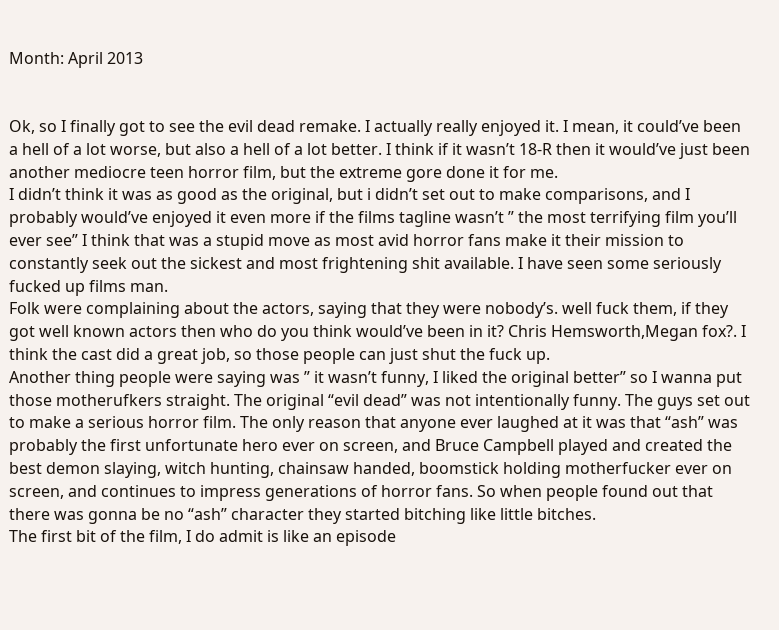Month: April 2013


Ok, so I finally got to see the evil dead remake. I actually really enjoyed it. I mean, it could’ve been a hell of a lot worse, but also a hell of a lot better. I think if it wasn’t 18-R then it would’ve just been another mediocre teen horror film, but the extreme gore done it for me.
I didn’t think it was as good as the original, but i didn’t set out to make comparisons, and I probably would’ve enjoyed it even more if the films tagline wasn’t ” the most terrifying film you’ll ever see” I think that was a stupid move as most avid horror fans make it their mission to constantly seek out the sickest and most frightening shit available. I have seen some seriously fucked up films man.
Folk were complaining about the actors, saying that they were nobody’s. well fuck them, if they got well known actors then who do you think would’ve been in it? Chris Hemsworth,Megan fox?. I think the cast did a great job, so those people can just shut the fuck up.
Another thing people were saying was ” it wasn’t funny, I liked the original better” so I wanna put those motherufkers straight. The original “evil dead” was not intentionally funny. The guys set out to make a serious horror film. The only reason that anyone ever laughed at it was that “ash” was probably the first unfortunate hero ever on screen, and Bruce Campbell played and created the best demon slaying, witch hunting, chainsaw handed, boomstick holding motherfucker ever on screen, and continues to impress generations of horror fans. So when people found out that there was gonna be no “ash” character they started bitching like little bitches.
The first bit of the film, I do admit is like an episode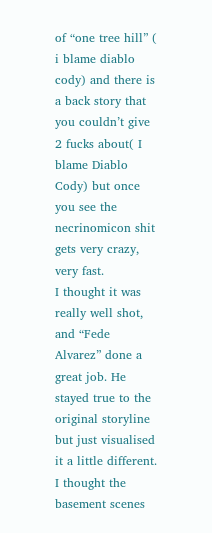of “one tree hill” ( i blame diablo cody) and there is a back story that you couldn’t give 2 fucks about( I blame Diablo Cody) but once you see the necrinomicon shit gets very crazy, very fast.
I thought it was really well shot, and “Fede Alvarez” done a great job. He stayed true to the original storyline but just visualised it a little different. I thought the basement scenes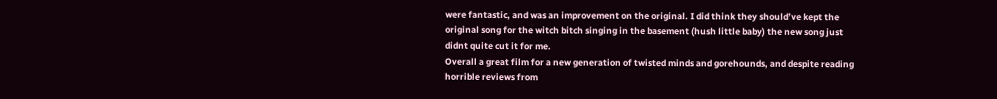were fantastic, and was an improvement on the original. I did think they should’ve kept the original song for the witch bitch singing in the basement (hush little baby) the new song just didnt quite cut it for me.
Overall a great film for a new generation of twisted minds and gorehounds, and despite reading horrible reviews from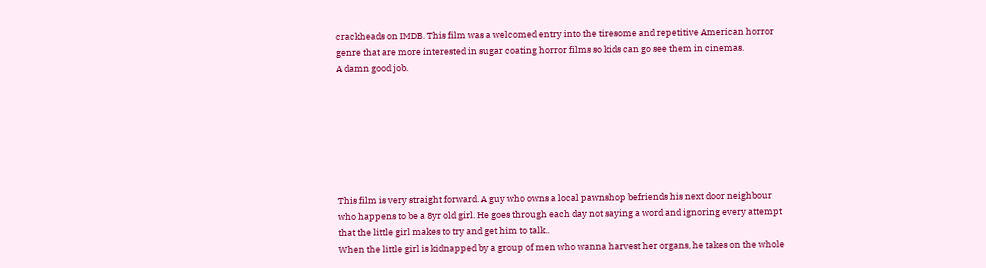crackheads on IMDB. This film was a welcomed entry into the tiresome and repetitive American horror genre that are more interested in sugar coating horror films so kids can go see them in cinemas.
A damn good job.







This film is very straight forward. A guy who owns a local pawnshop befriends his next door neighbour who happens to be a 8yr old girl. He goes through each day not saying a word and ignoring every attempt that the little girl makes to try and get him to talk..
When the little girl is kidnapped by a group of men who wanna harvest her organs, he takes on the whole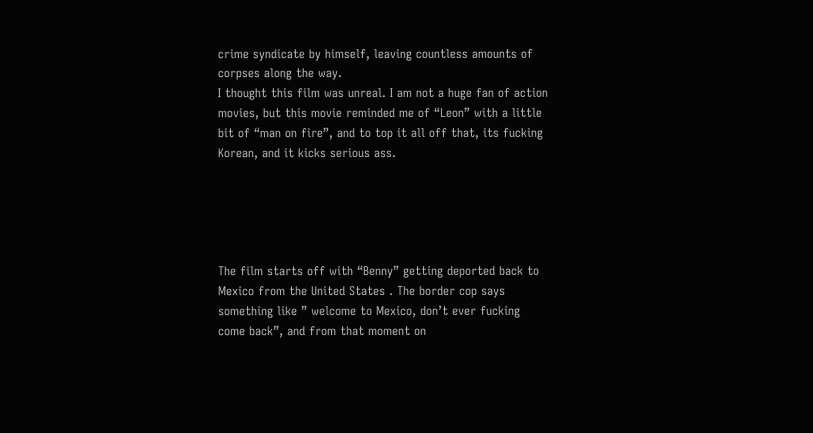crime syndicate by himself, leaving countless amounts of corpses along the way.
I thought this film was unreal. I am not a huge fan of action movies, but this movie reminded me of “Leon” with a little bit of “man on fire”, and to top it all off that, its fucking Korean, and it kicks serious ass.





The film starts off with “Benny” getting deported back to Mexico from the United States . The border cop says something like ” welcome to Mexico, don’t ever fucking come back”, and from that moment on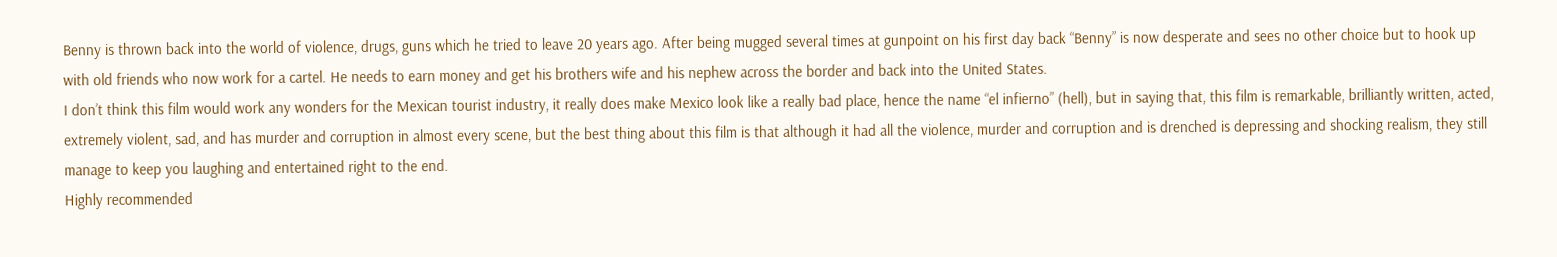Benny is thrown back into the world of violence, drugs, guns which he tried to leave 20 years ago. After being mugged several times at gunpoint on his first day back “Benny” is now desperate and sees no other choice but to hook up with old friends who now work for a cartel. He needs to earn money and get his brothers wife and his nephew across the border and back into the United States.
I don’t think this film would work any wonders for the Mexican tourist industry, it really does make Mexico look like a really bad place, hence the name “el infierno” (hell), but in saying that, this film is remarkable, brilliantly written, acted, extremely violent, sad, and has murder and corruption in almost every scene, but the best thing about this film is that although it had all the violence, murder and corruption and is drenched is depressing and shocking realism, they still manage to keep you laughing and entertained right to the end.
Highly recommended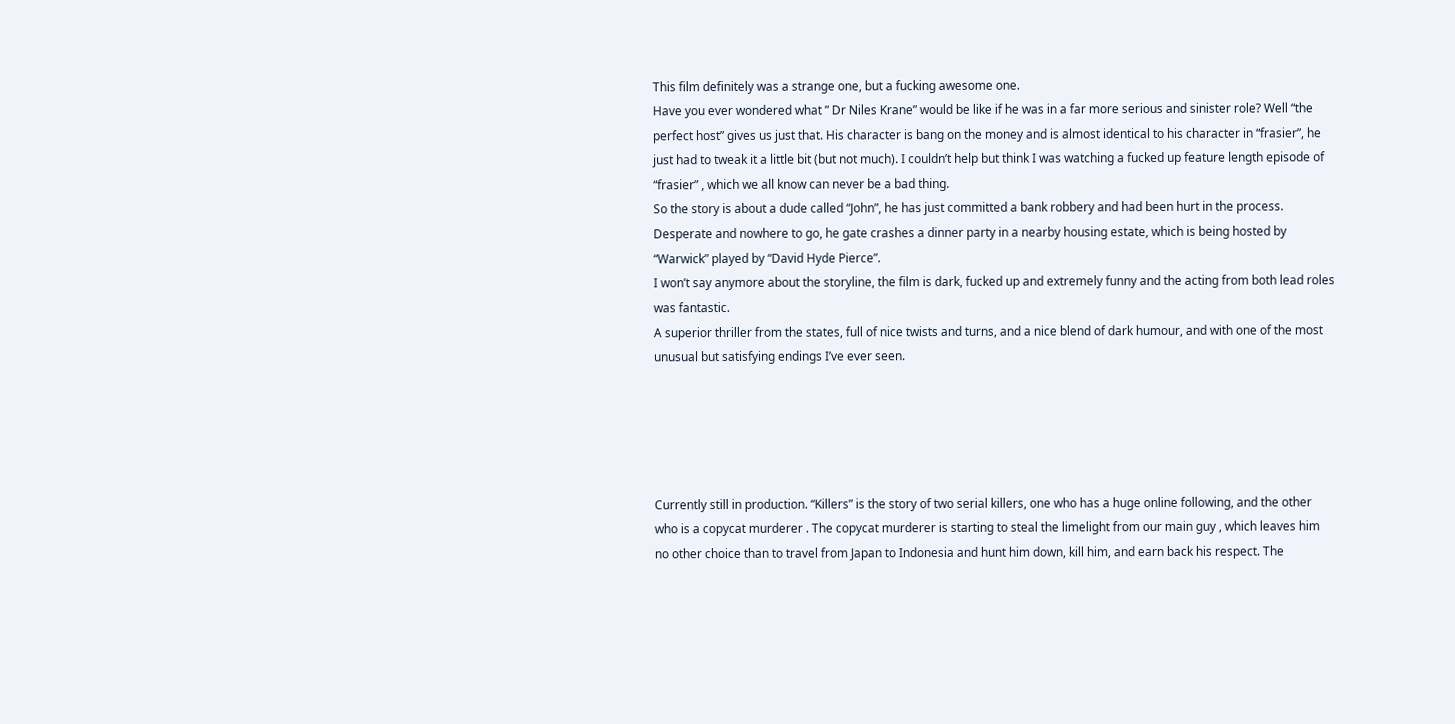This film definitely was a strange one, but a fucking awesome one.
Have you ever wondered what ” Dr Niles Krane” would be like if he was in a far more serious and sinister role? Well “the perfect host” gives us just that. His character is bang on the money and is almost identical to his character in “frasier”, he just had to tweak it a little bit (but not much). I couldn’t help but think I was watching a fucked up feature length episode of “frasier” , which we all know can never be a bad thing.
So the story is about a dude called “John”, he has just committed a bank robbery and had been hurt in the process. Desperate and nowhere to go, he gate crashes a dinner party in a nearby housing estate, which is being hosted by “Warwick” played by “David Hyde Pierce”.
I won’t say anymore about the storyline, the film is dark, fucked up and extremely funny and the acting from both lead roles was fantastic.
A superior thriller from the states, full of nice twists and turns, and a nice blend of dark humour, and with one of the most unusual but satisfying endings I’ve ever seen.





Currently still in production. “Killers” is the story of two serial killers, one who has a huge online following, and the other who is a copycat murderer . The copycat murderer is starting to steal the limelight from our main guy , which leaves him no other choice than to travel from Japan to Indonesia and hunt him down, kill him, and earn back his respect. The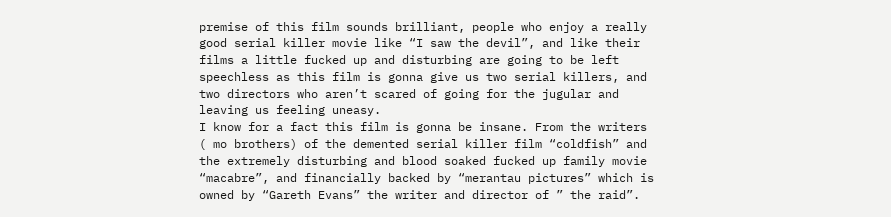premise of this film sounds brilliant, people who enjoy a really good serial killer movie like “I saw the devil”, and like their films a little fucked up and disturbing are going to be left speechless as this film is gonna give us two serial killers, and two directors who aren’t scared of going for the jugular and leaving us feeling uneasy.
I know for a fact this film is gonna be insane. From the writers ( mo brothers) of the demented serial killer film “coldfish” and the extremely disturbing and blood soaked fucked up family movie “macabre”, and financially backed by “merantau pictures” which is owned by “Gareth Evans” the writer and director of ” the raid”.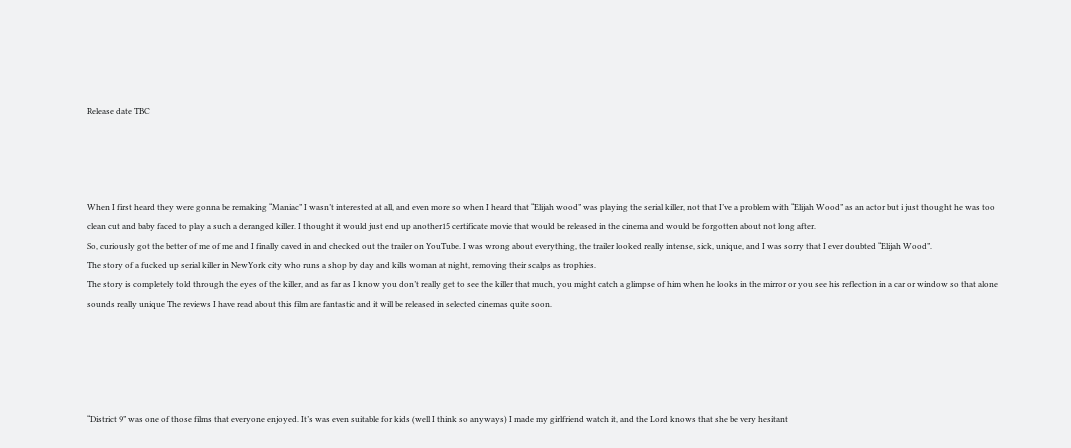Release date TBC




When I first heard they were gonna be remaking “Maniac” I wasn’t interested at all, and even more so when I heard that “Elijah wood” was playing the serial killer, not that I’ve a problem with “Elijah Wood” as an actor but i just thought he was too clean cut and baby faced to play a such a deranged killer. I thought it would just end up another15 certificate movie that would be released in the cinema and would be forgotten about not long after.
So, curiously got the better of me of me and I finally caved in and checked out the trailer on YouTube. I was wrong about everything, the trailer looked really intense, sick, unique, and I was sorry that I ever doubted “Elijah Wood”.
The story of a fucked up serial killer in NewYork city who runs a shop by day and kills woman at night, removing their scalps as trophies.
The story is completely told through the eyes of the killer, and as far as I know you don’t really get to see the killer that much, you might catch a glimpse of him when he looks in the mirror or you see his reflection in a car or window so that alone sounds really unique The reviews I have read about this film are fantastic and it will be released in selected cinemas quite soon.





“District 9” was one of those films that everyone enjoyed. It’s was even suitable for kids (well I think so anyways) I made my girlfriend watch it, and the Lord knows that she be very hesitant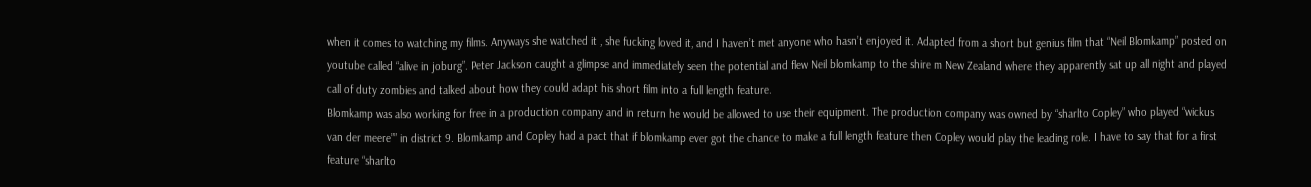when it comes to watching my films. Anyways she watched it , she fucking loved it, and I haven’t met anyone who hasn’t enjoyed it. Adapted from a short but genius film that “Neil Blomkamp” posted on youtube called “alive in joburg”. Peter Jackson caught a glimpse and immediately seen the potential and flew Neil blomkamp to the shire m New Zealand where they apparently sat up all night and played call of duty zombies and talked about how they could adapt his short film into a full length feature.
Blomkamp was also working for free in a production company and in return he would be allowed to use their equipment. The production company was owned by “sharlto Copley” who played “wickus van der meere”” in district 9. Blomkamp and Copley had a pact that if blomkamp ever got the chance to make a full length feature then Copley would play the leading role. I have to say that for a first feature “sharlto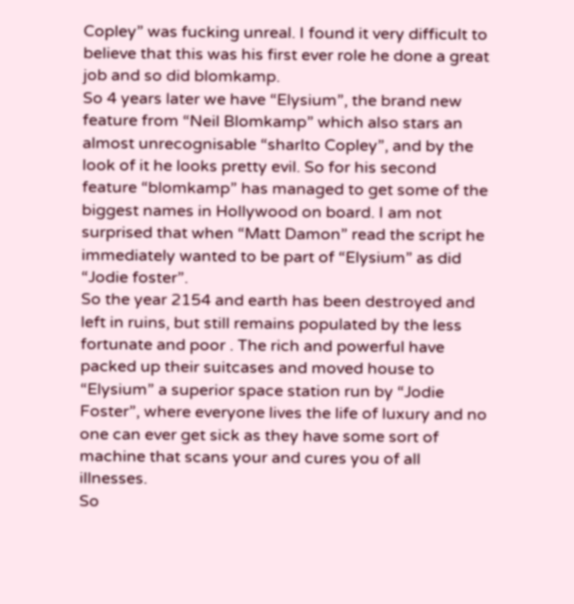Copley” was fucking unreal. I found it very difficult to believe that this was his first ever role he done a great job and so did blomkamp.
So 4 years later we have “Elysium”, the brand new feature from “Neil Blomkamp” which also stars an almost unrecognisable “sharlto Copley”, and by the look of it he looks pretty evil. So for his second feature “blomkamp” has managed to get some of the biggest names in Hollywood on board. I am not surprised that when “Matt Damon” read the script he immediately wanted to be part of “Elysium” as did “Jodie foster”.
So the year 2154 and earth has been destroyed and left in ruins, but still remains populated by the less fortunate and poor . The rich and powerful have packed up their suitcases and moved house to “Elysium” a superior space station run by “Jodie Foster”, where everyone lives the life of luxury and no one can ever get sick as they have some sort of machine that scans your and cures you of all illnesses.
So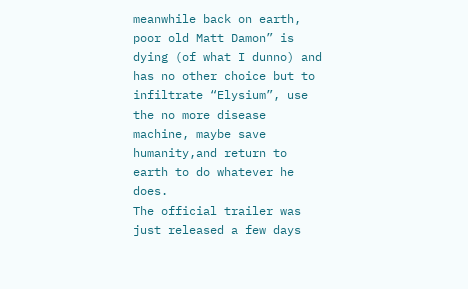meanwhile back on earth, poor old Matt Damon” is dying (of what I dunno) and has no other choice but to infiltrate “Elysium”, use the no more disease machine, maybe save humanity,and return to earth to do whatever he does.
The official trailer was just released a few days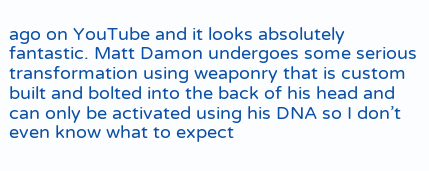ago on YouTube and it looks absolutely fantastic. Matt Damon undergoes some serious transformation using weaponry that is custom built and bolted into the back of his head and can only be activated using his DNA so I don’t even know what to expect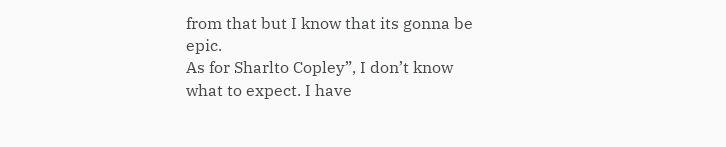from that but I know that its gonna be epic.
As for Sharlto Copley”, I don’t know what to expect. I have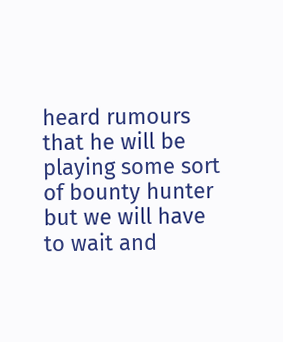heard rumours that he will be playing some sort of bounty hunter but we will have to wait and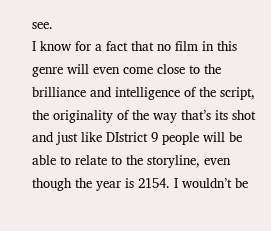see.
I know for a fact that no film in this genre will even come close to the brilliance and intelligence of the script, the originality of the way that’s its shot and just like DIstrict 9 people will be able to relate to the storyline, even though the year is 2154. I wouldn’t be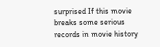surprised If this movie breaks some serious records in movie history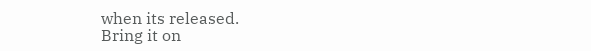when its released.
Bring it on